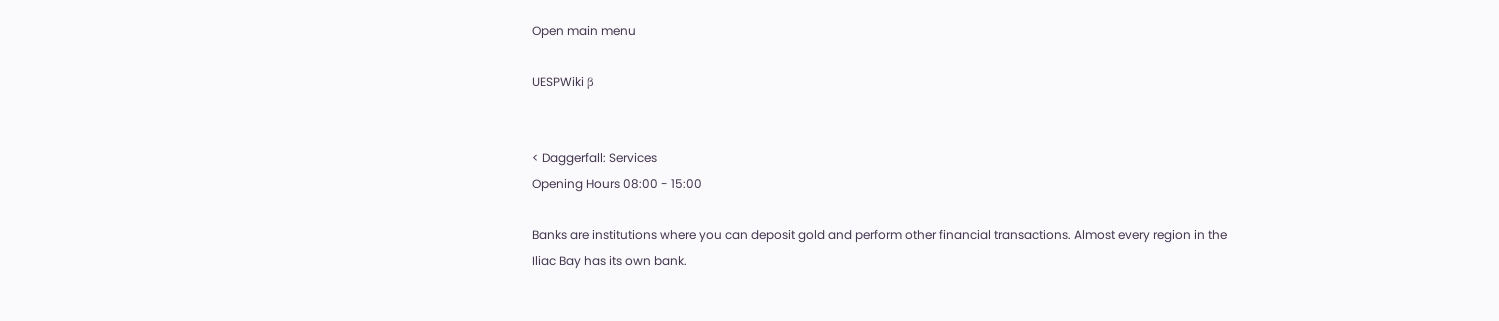Open main menu

UESPWiki β


< Daggerfall: Services
Opening Hours 08:00 - 15:00

Banks are institutions where you can deposit gold and perform other financial transactions. Almost every region in the Iliac Bay has its own bank.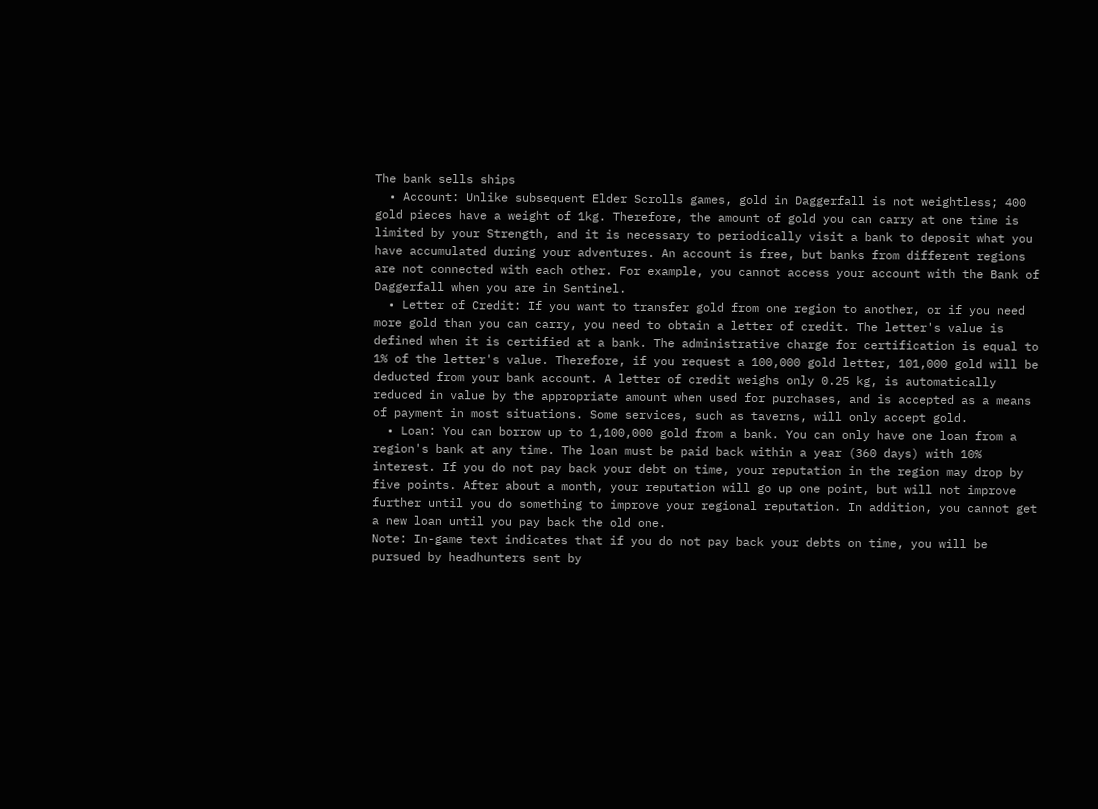The bank sells ships
  • Account: Unlike subsequent Elder Scrolls games, gold in Daggerfall is not weightless; 400 gold pieces have a weight of 1kg. Therefore, the amount of gold you can carry at one time is limited by your Strength, and it is necessary to periodically visit a bank to deposit what you have accumulated during your adventures. An account is free, but banks from different regions are not connected with each other. For example, you cannot access your account with the Bank of Daggerfall when you are in Sentinel.
  • Letter of Credit: If you want to transfer gold from one region to another, or if you need more gold than you can carry, you need to obtain a letter of credit. The letter's value is defined when it is certified at a bank. The administrative charge for certification is equal to 1% of the letter's value. Therefore, if you request a 100,000 gold letter, 101,000 gold will be deducted from your bank account. A letter of credit weighs only 0.25 kg, is automatically reduced in value by the appropriate amount when used for purchases, and is accepted as a means of payment in most situations. Some services, such as taverns, will only accept gold.
  • Loan: You can borrow up to 1,100,000 gold from a bank. You can only have one loan from a region's bank at any time. The loan must be paid back within a year (360 days) with 10% interest. If you do not pay back your debt on time, your reputation in the region may drop by five points. After about a month, your reputation will go up one point, but will not improve further until you do something to improve your regional reputation. In addition, you cannot get a new loan until you pay back the old one.
Note: In-game text indicates that if you do not pay back your debts on time, you will be pursued by headhunters sent by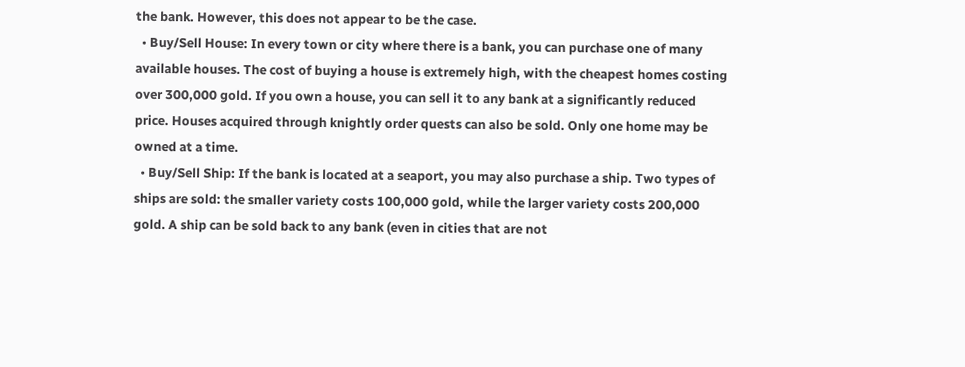the bank. However, this does not appear to be the case.
  • Buy/Sell House: In every town or city where there is a bank, you can purchase one of many available houses. The cost of buying a house is extremely high, with the cheapest homes costing over 300,000 gold. If you own a house, you can sell it to any bank at a significantly reduced price. Houses acquired through knightly order quests can also be sold. Only one home may be owned at a time.
  • Buy/Sell Ship: If the bank is located at a seaport, you may also purchase a ship. Two types of ships are sold: the smaller variety costs 100,000 gold, while the larger variety costs 200,000 gold. A ship can be sold back to any bank (even in cities that are not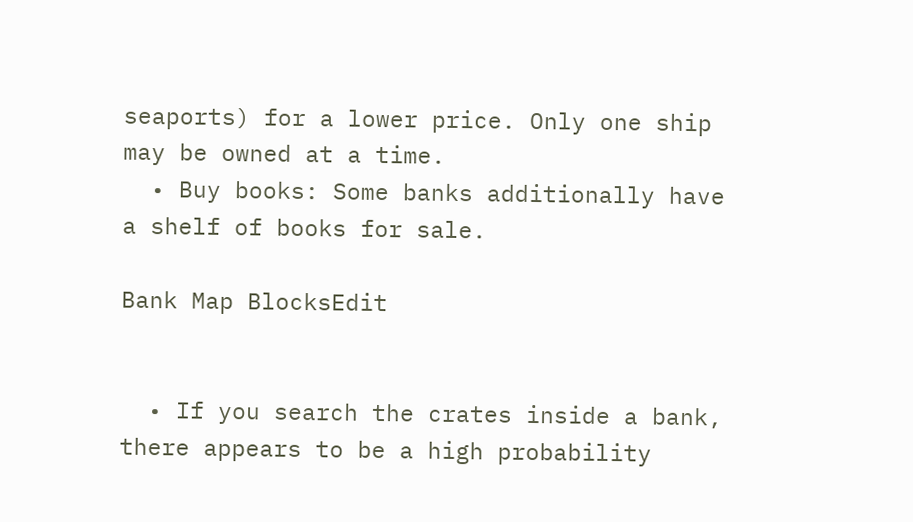seaports) for a lower price. Only one ship may be owned at a time.
  • Buy books: Some banks additionally have a shelf of books for sale.

Bank Map BlocksEdit


  • If you search the crates inside a bank, there appears to be a high probability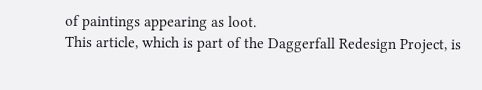of paintings appearing as loot.
This article, which is part of the Daggerfall Redesign Project, is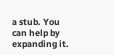a stub. You can help by expanding it.